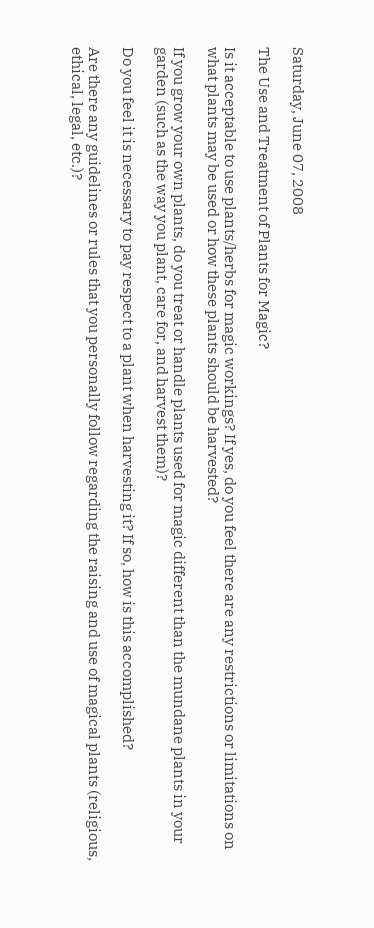Saturday, June 07, 2008

The Use and Treatment of Plants for Magic?

Is it acceptable to use plants/herbs for magic workings? If yes, do you feel there are any restrictions or limitations on what plants may be used or how these plants should be harvested?

If you grow your own plants, do you treat or handle plants used for magic different than the mundane plants in your garden (such as the way you plant, care for, and harvest them)?

Do you feel it is necessary to pay respect to a plant when harvesting it? If so, how is this accomplished?

Are there any guidelines or rules that you personally follow regarding the raising and use of magical plants (religious, ethical, legal, etc.)?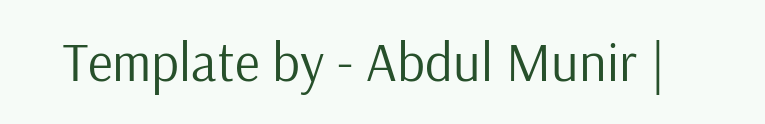Template by - Abdul Munir |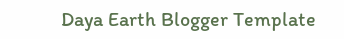Daya Earth Blogger Template